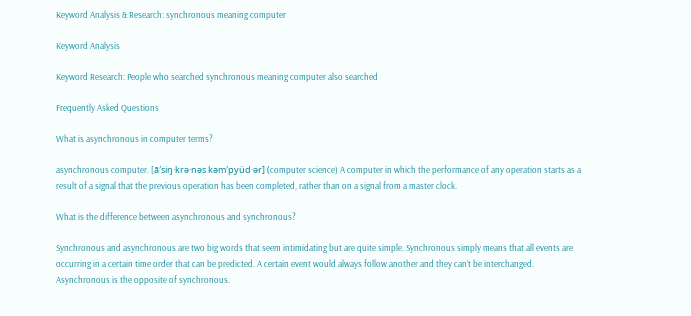Keyword Analysis & Research: synchronous meaning computer

Keyword Analysis

Keyword Research: People who searched synchronous meaning computer also searched

Frequently Asked Questions

What is asynchronous in computer terms?

asynchronous computer. [ā′siŋ·krə·nəs kəm′pyüd·ər] (computer science) A computer in which the performance of any operation starts as a result of a signal that the previous operation has been completed, rather than on a signal from a master clock.

What is the difference between asynchronous and synchronous?

Synchronous and asynchronous are two big words that seem intimidating but are quite simple. Synchronous simply means that all events are occurring in a certain time order that can be predicted. A certain event would always follow another and they can’t be interchanged. Asynchronous is the opposite of synchronous.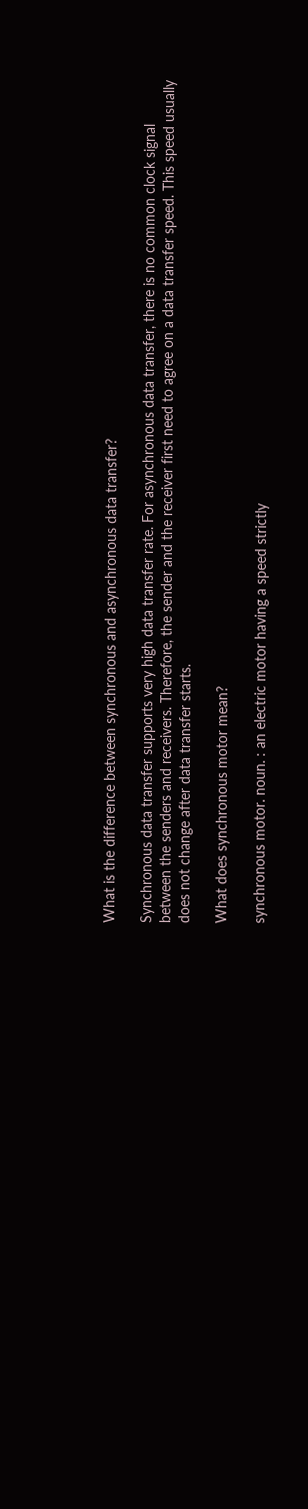What is the difference between synchronous and asynchronous data transfer?

Synchronous data transfer supports very high data transfer rate. For asynchronous data transfer, there is no common clock signal between the senders and receivers. Therefore, the sender and the receiver first need to agree on a data transfer speed. This speed usually does not change after data transfer starts.

What does synchronous motor mean?

synchronous motor. noun. : an electric motor having a speed strictly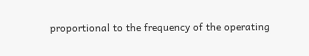proportional to the frequency of the operating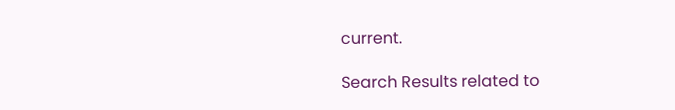current.

Search Results related to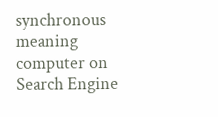synchronous meaning computer on Search Engine